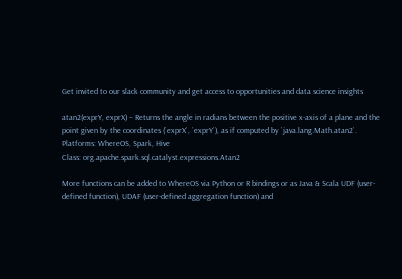Get invited to our slack community and get access to opportunities and data science insights

atan2(exprY, exprX) – Returns the angle in radians between the positive x-axis of a plane and the point given by the coordinates (`exprX`, `exprY`), as if computed by `java.lang.Math.atan2`.
Platforms: WhereOS, Spark, Hive
Class: org.apache.spark.sql.catalyst.expressions.Atan2

More functions can be added to WhereOS via Python or R bindings or as Java & Scala UDF (user-defined function), UDAF (user-defined aggregation function) and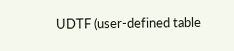UDTF (user-defined table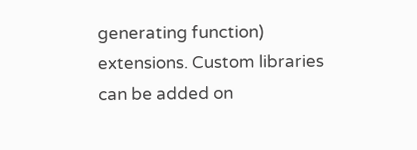generating function) extensions. Custom libraries can be added on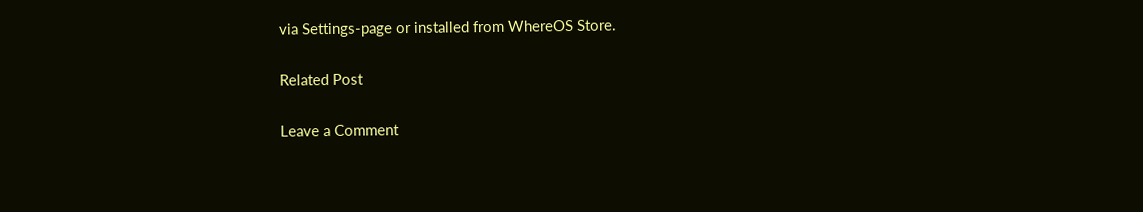via Settings-page or installed from WhereOS Store.

Related Post

Leave a Comment